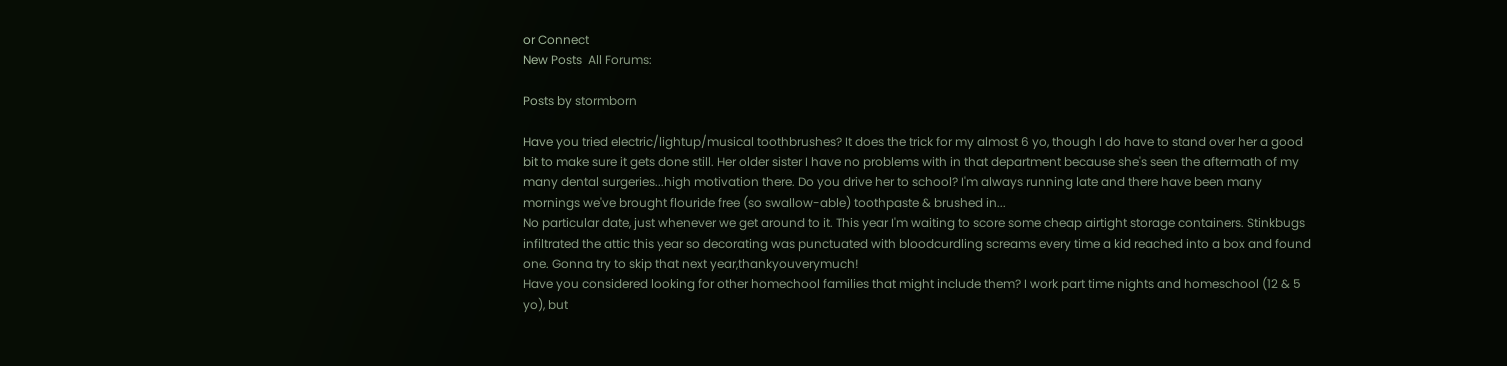or Connect
New Posts  All Forums:

Posts by stormborn

Have you tried electric/lightup/musical toothbrushes? It does the trick for my almost 6 yo, though I do have to stand over her a good bit to make sure it gets done still. Her older sister I have no problems with in that department because she's seen the aftermath of my many dental surgeries...high motivation there. Do you drive her to school? I'm always running late and there have been many mornings we've brought flouride free (so swallow-able) toothpaste & brushed in...
No particular date, just whenever we get around to it. This year I'm waiting to score some cheap airtight storage containers. Stinkbugs infiltrated the attic this year so decorating was punctuated with bloodcurdling screams every time a kid reached into a box and found one. Gonna try to skip that next year,thankyouverymuch!
Have you considered looking for other homechool families that might include them? I work part time nights and homeschool (12 & 5 yo), but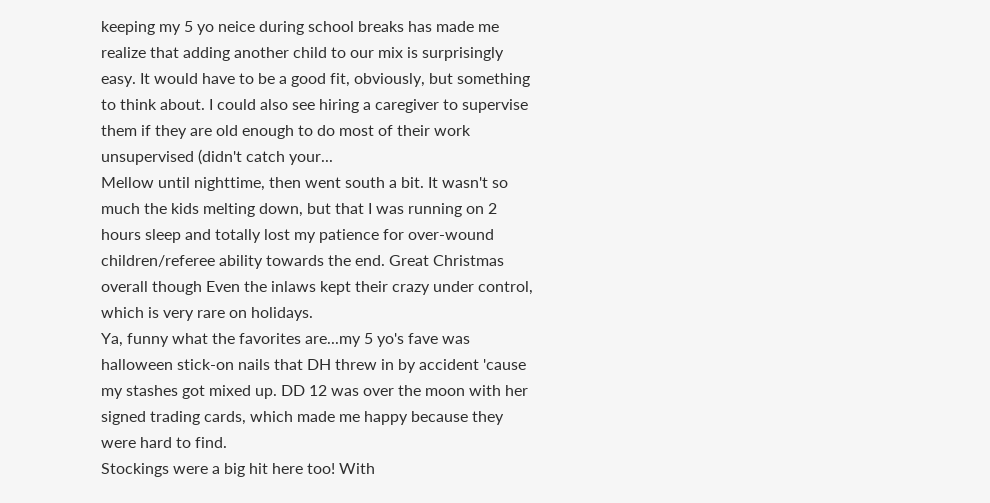keeping my 5 yo neice during school breaks has made me realize that adding another child to our mix is surprisingly easy. It would have to be a good fit, obviously, but something to think about. I could also see hiring a caregiver to supervise them if they are old enough to do most of their work unsupervised (didn't catch your...
Mellow until nighttime, then went south a bit. It wasn't so much the kids melting down, but that I was running on 2 hours sleep and totally lost my patience for over-wound children/referee ability towards the end. Great Christmas overall though Even the inlaws kept their crazy under control, which is very rare on holidays.
Ya, funny what the favorites are...my 5 yo's fave was halloween stick-on nails that DH threw in by accident 'cause my stashes got mixed up. DD 12 was over the moon with her signed trading cards, which made me happy because they were hard to find.
Stockings were a big hit here too! With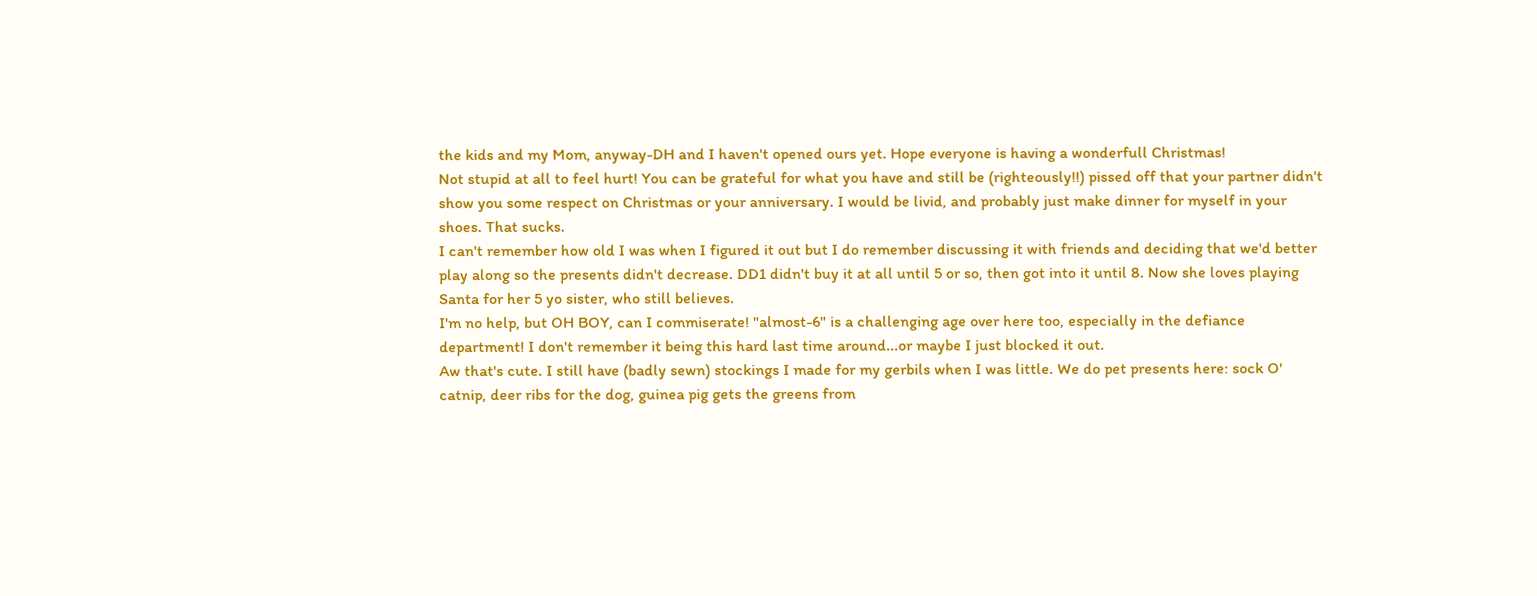the kids and my Mom, anyway-DH and I haven't opened ours yet. Hope everyone is having a wonderfull Christmas!
Not stupid at all to feel hurt! You can be grateful for what you have and still be (righteously!!) pissed off that your partner didn't show you some respect on Christmas or your anniversary. I would be livid, and probably just make dinner for myself in your shoes. That sucks.
I can't remember how old I was when I figured it out but I do remember discussing it with friends and deciding that we'd better play along so the presents didn't decrease. DD1 didn't buy it at all until 5 or so, then got into it until 8. Now she loves playing Santa for her 5 yo sister, who still believes.
I'm no help, but OH BOY, can I commiserate! "almost-6" is a challenging age over here too, especially in the defiance department! I don't remember it being this hard last time around...or maybe I just blocked it out.
Aw that's cute. I still have (badly sewn) stockings I made for my gerbils when I was little. We do pet presents here: sock O' catnip, deer ribs for the dog, guinea pig gets the greens from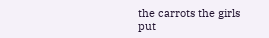the carrots the girls put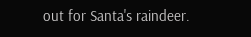out for Santa's raindeer.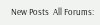New Posts  All Forums: